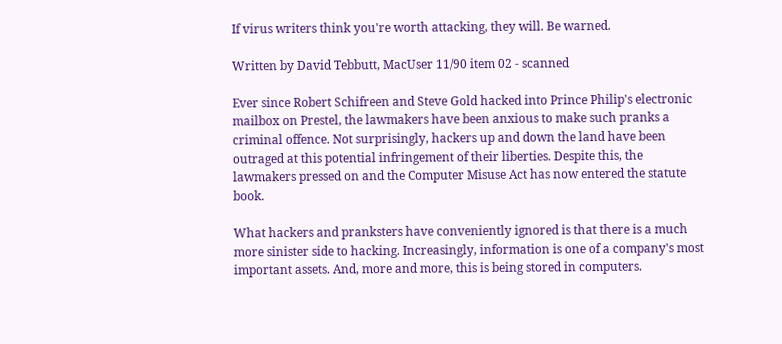If virus writers think you're worth attacking, they will. Be warned.

Written by David Tebbutt, MacUser 11/90 item 02 - scanned

Ever since Robert Schifreen and Steve Gold hacked into Prince Philip's electronic mailbox on Prestel, the lawmakers have been anxious to make such pranks a criminal offence. Not surprisingly, hackers up and down the land have been outraged at this potential infringement of their liberties. Despite this, the lawmakers pressed on and the Computer Misuse Act has now entered the statute book.

What hackers and pranksters have conveniently ignored is that there is a much more sinister side to hacking. Increasingly, information is one of a company's most important assets. And, more and more, this is being stored in computers.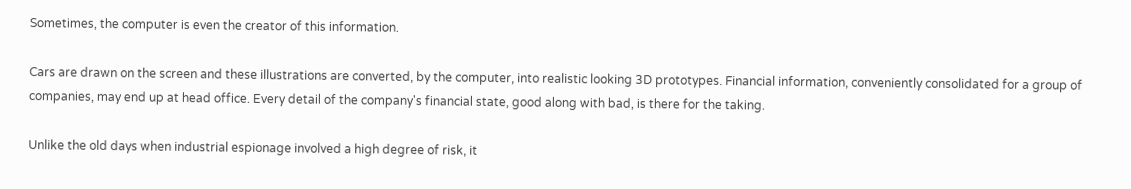Sometimes, the computer is even the creator of this information.

Cars are drawn on the screen and these illustrations are converted, by the computer, into realistic looking 3D prototypes. Financial information, conveniently consolidated for a group of companies, may end up at head office. Every detail of the company's financial state, good along with bad, is there for the taking.

Unlike the old days when industrial espionage involved a high degree of risk, it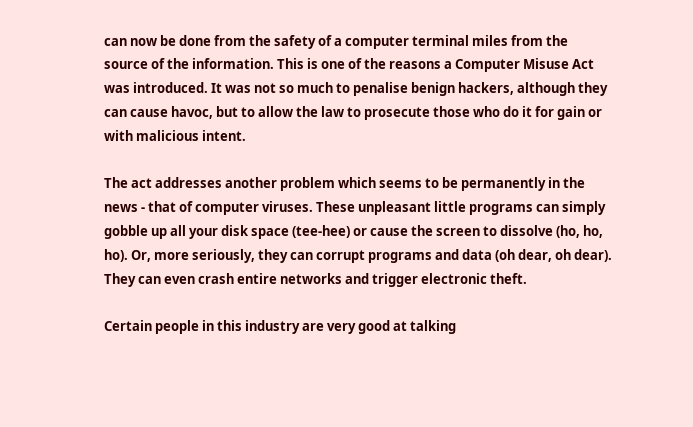can now be done from the safety of a computer terminal miles from the source of the information. This is one of the reasons a Computer Misuse Act was introduced. It was not so much to penalise benign hackers, although they can cause havoc, but to allow the law to prosecute those who do it for gain or with malicious intent.

The act addresses another problem which seems to be permanently in the news - that of computer viruses. These unpleasant little programs can simply gobble up all your disk space (tee-hee) or cause the screen to dissolve (ho, ho, ho). Or, more seriously, they can corrupt programs and data (oh dear, oh dear). They can even crash entire networks and trigger electronic theft.

Certain people in this industry are very good at talking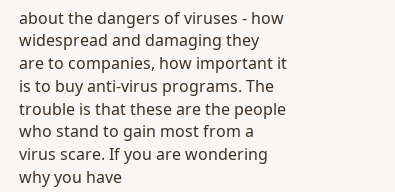about the dangers of viruses - how widespread and damaging they are to companies, how important it is to buy anti-virus programs. The trouble is that these are the people who stand to gain most from a virus scare. If you are wondering why you have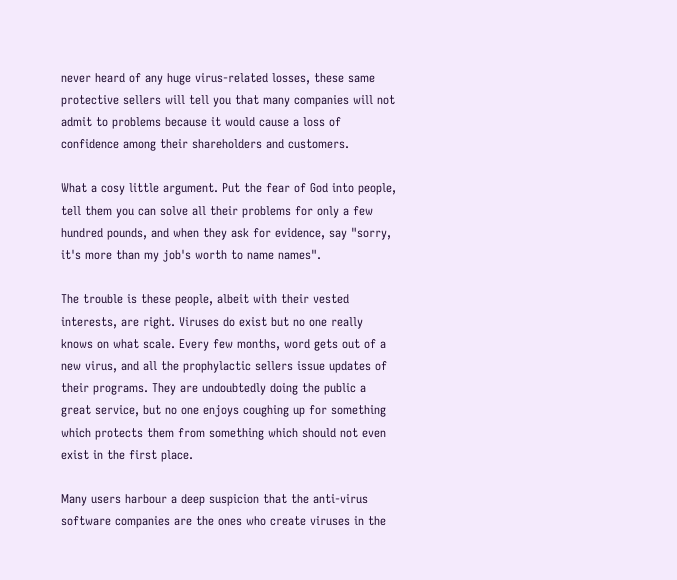never heard of any huge virus-related losses, these same protective sellers will tell you that many companies will not admit to problems because it would cause a loss of confidence among their shareholders and customers.

What a cosy little argument. Put the fear of God into people, tell them you can solve all their problems for only a few hundred pounds, and when they ask for evidence, say "sorry, it's more than my job's worth to name names".

The trouble is these people, albeit with their vested interests, are right. Viruses do exist but no one really knows on what scale. Every few months, word gets out of a new virus, and all the prophylactic sellers issue updates of their programs. They are undoubtedly doing the public a great service, but no one enjoys coughing up for something which protects them from something which should not even exist in the first place.

Many users harbour a deep suspicion that the anti-virus software companies are the ones who create viruses in the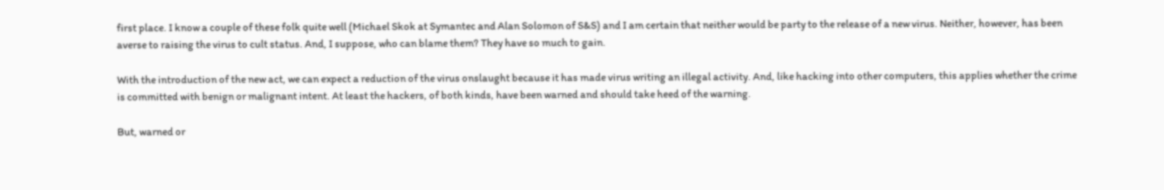first place. I know a couple of these folk quite well (Michael Skok at Symantec and Alan Solomon of S&S) and I am certain that neither would be party to the release of a new virus. Neither, however, has been averse to raising the virus to cult status. And, I suppose, who can blame them? They have so much to gain.

With the introduction of the new act, we can expect a reduction of the virus onslaught because it has made virus writing an illegal activity. And, like hacking into other computers, this applies whether the crime is committed with benign or malignant intent. At least the hackers, of both kinds, have been warned and should take heed of the warning.

But, warned or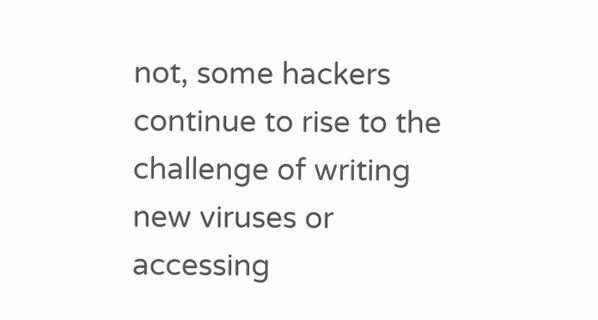not, some hackers continue to rise to the challenge of writing new viruses or accessing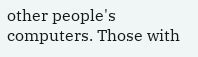other people's computers. Those with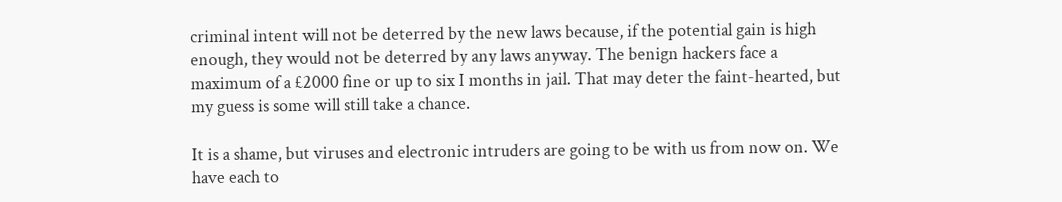criminal intent will not be deterred by the new laws because, if the potential gain is high enough, they would not be deterred by any laws anyway. The benign hackers face a maximum of a £2000 fine or up to six I months in jail. That may deter the faint-hearted, but my guess is some will still take a chance.

It is a shame, but viruses and electronic intruders are going to be with us from now on. We have each to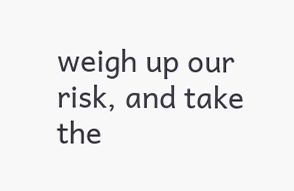weigh up our risk, and take the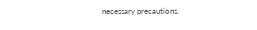necessary precautions.